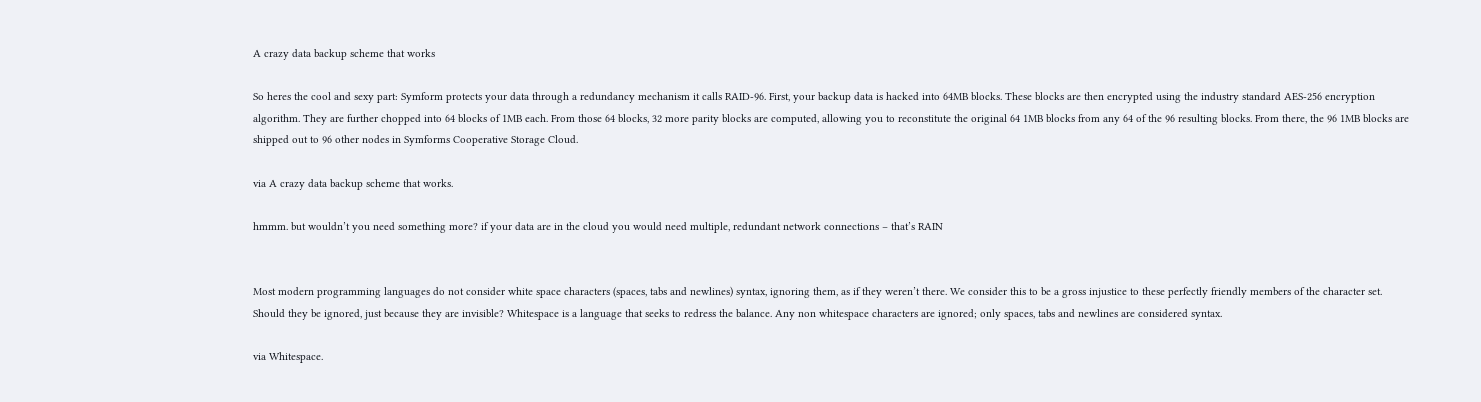A crazy data backup scheme that works

So heres the cool and sexy part: Symform protects your data through a redundancy mechanism it calls RAID-96. First, your backup data is hacked into 64MB blocks. These blocks are then encrypted using the industry standard AES-256 encryption algorithm. They are further chopped into 64 blocks of 1MB each. From those 64 blocks, 32 more parity blocks are computed, allowing you to reconstitute the original 64 1MB blocks from any 64 of the 96 resulting blocks. From there, the 96 1MB blocks are shipped out to 96 other nodes in Symforms Cooperative Storage Cloud.

via A crazy data backup scheme that works.

hmmm. but wouldn’t you need something more? if your data are in the cloud you would need multiple, redundant network connections – that’s RAIN


Most modern programming languages do not consider white space characters (spaces, tabs and newlines) syntax, ignoring them, as if they weren’t there. We consider this to be a gross injustice to these perfectly friendly members of the character set. Should they be ignored, just because they are invisible? Whitespace is a language that seeks to redress the balance. Any non whitespace characters are ignored; only spaces, tabs and newlines are considered syntax.

via Whitespace.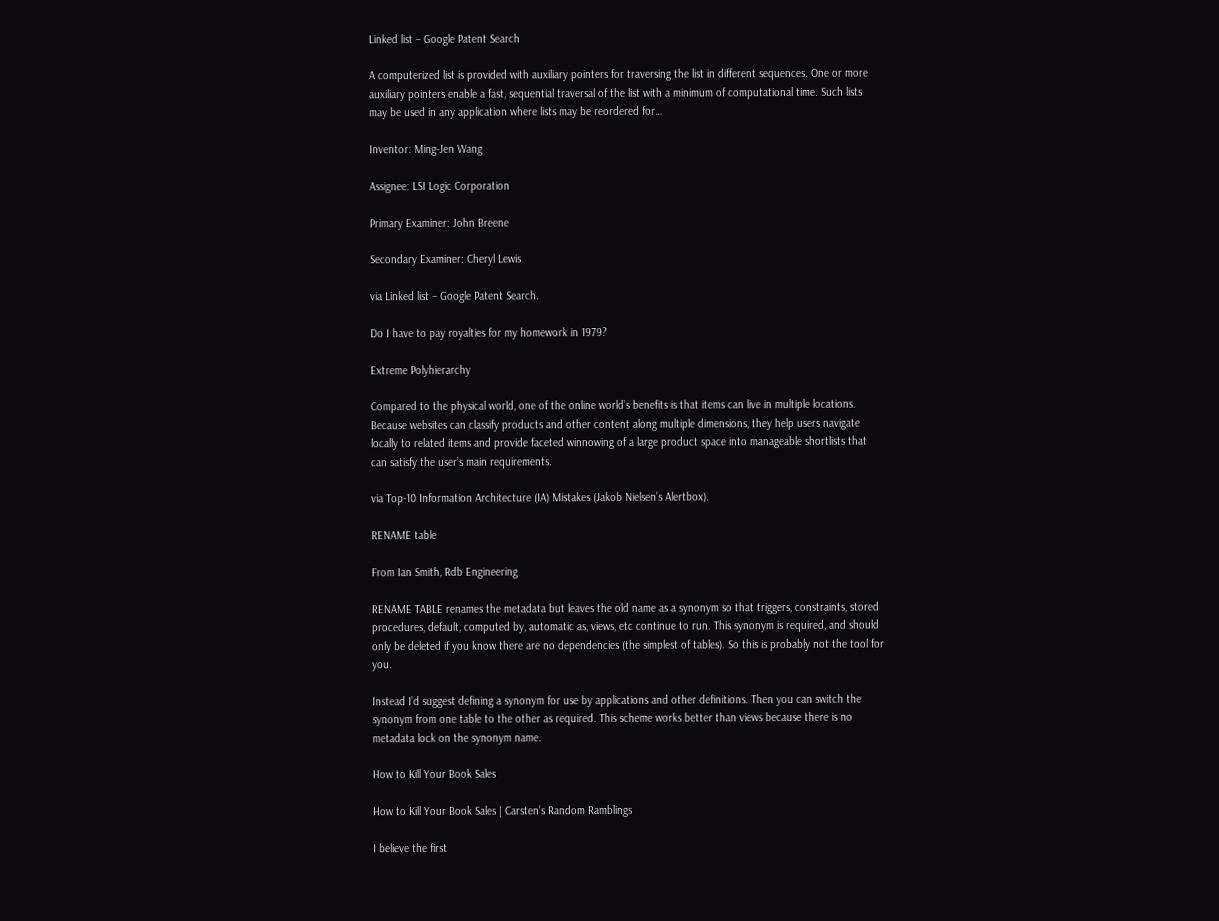Linked list – Google Patent Search

A computerized list is provided with auxiliary pointers for traversing the list in different sequences. One or more auxiliary pointers enable a fast, sequential traversal of the list with a minimum of computational time. Such lists may be used in any application where lists may be reordered for…

Inventor: Ming-Jen Wang

Assignee: LSI Logic Corporation

Primary Examiner: John Breene

Secondary Examiner: Cheryl Lewis

via Linked list – Google Patent Search.

Do I have to pay royalties for my homework in 1979?

Extreme Polyhierarchy

Compared to the physical world, one of the online world’s benefits is that items can live in multiple locations. Because websites can classify products and other content along multiple dimensions, they help users navigate locally to related items and provide faceted winnowing of a large product space into manageable shortlists that can satisfy the user’s main requirements.

via Top-10 Information Architecture (IA) Mistakes (Jakob Nielsen’s Alertbox).

RENAME table

From Ian Smith, Rdb Engineering

RENAME TABLE renames the metadata but leaves the old name as a synonym so that triggers, constraints, stored procedures, default, computed by, automatic as, views, etc continue to run. This synonym is required, and should only be deleted if you know there are no dependencies (the simplest of tables). So this is probably not the tool for you.

Instead I’d suggest defining a synonym for use by applications and other definitions. Then you can switch the synonym from one table to the other as required. This scheme works better than views because there is no metadata lock on the synonym name.

How to Kill Your Book Sales

How to Kill Your Book Sales | Carsten’s Random Ramblings

I believe the first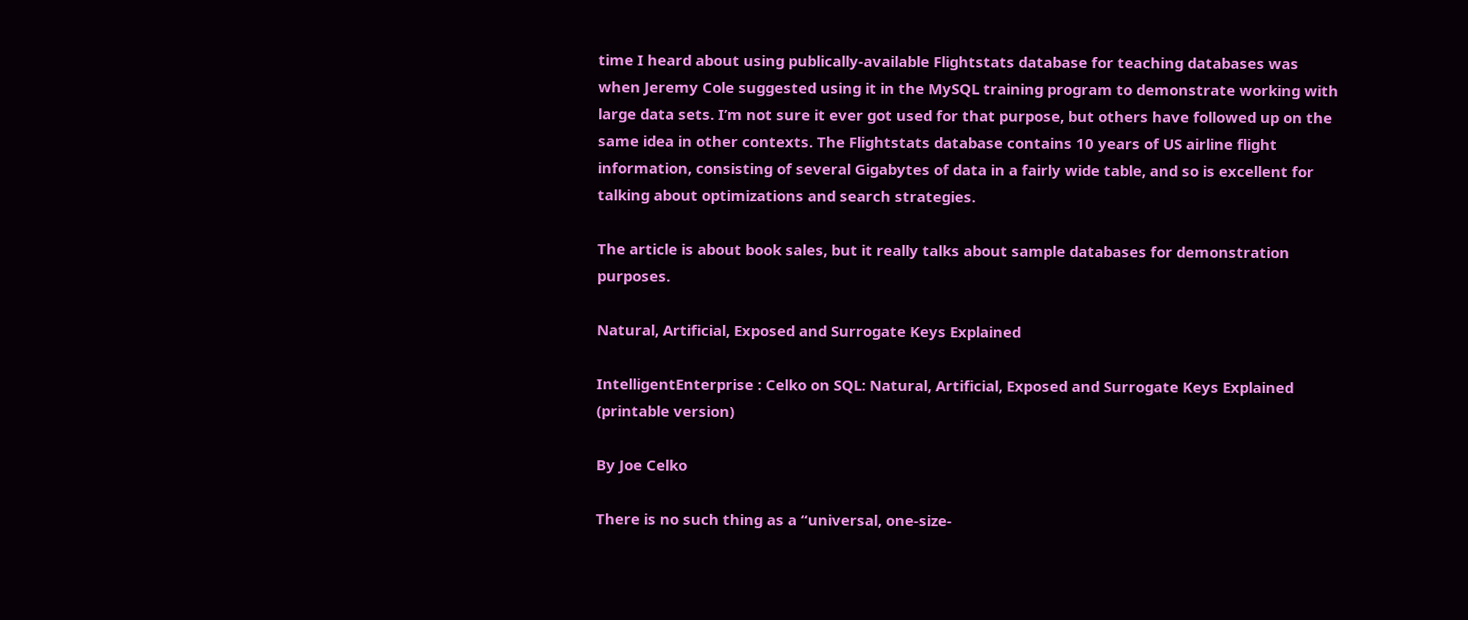time I heard about using publically-available Flightstats database for teaching databases was when Jeremy Cole suggested using it in the MySQL training program to demonstrate working with large data sets. I’m not sure it ever got used for that purpose, but others have followed up on the same idea in other contexts. The Flightstats database contains 10 years of US airline flight information, consisting of several Gigabytes of data in a fairly wide table, and so is excellent for talking about optimizations and search strategies.

The article is about book sales, but it really talks about sample databases for demonstration purposes.

Natural, Artificial, Exposed and Surrogate Keys Explained

IntelligentEnterprise : Celko on SQL: Natural, Artificial, Exposed and Surrogate Keys Explained (printable version)

By Joe Celko

There is no such thing as a “universal, one-size-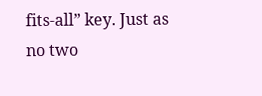fits-all” key. Just as no two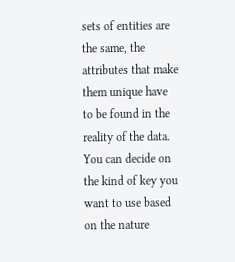sets of entities are the same, the attributes that make them unique have to be found in the reality of the data. You can decide on the kind of key you want to use based on the nature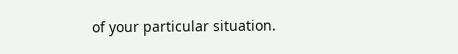of your particular situation.